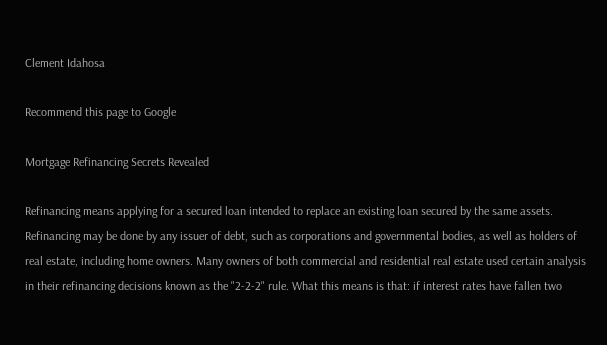Clement Idahosa

Recommend this page to Google

Mortgage Refinancing Secrets Revealed

Refinancing means applying for a secured loan intended to replace an existing loan secured by the same assets. Refinancing may be done by any issuer of debt, such as corporations and governmental bodies, as well as holders of real estate, including home owners. Many owners of both commercial and residential real estate used certain analysis in their refinancing decisions known as the "2-2-2" rule. What this means is that: if interest rates have fallen two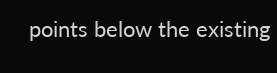points below the existing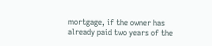mortgage, if the owner has already paid two years of the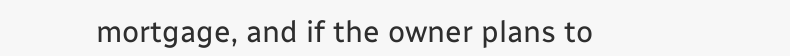mortgage, and if the owner plans to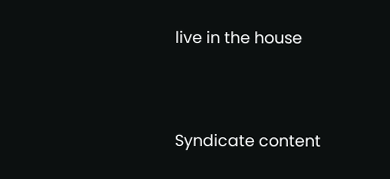live in the house


Syndicate content